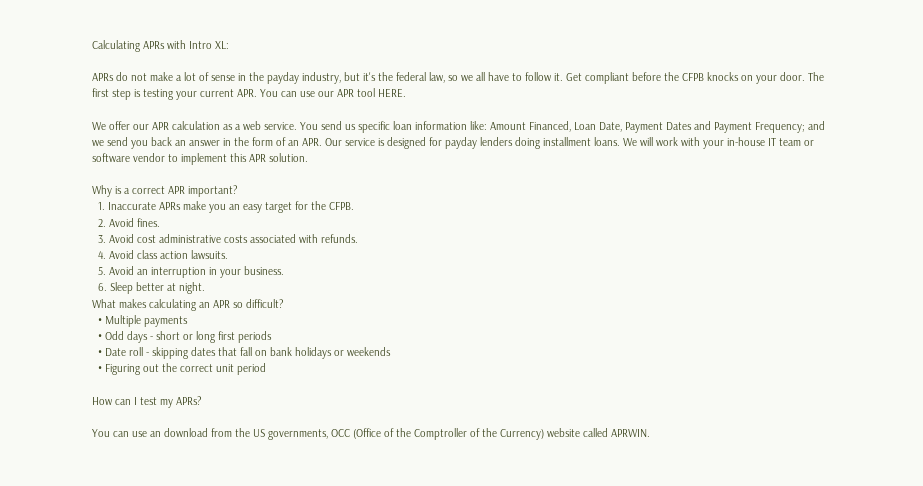Calculating APRs with Intro XL:

APRs do not make a lot of sense in the payday industry, but it's the federal law, so we all have to follow it. Get compliant before the CFPB knocks on your door. The first step is testing your current APR. You can use our APR tool HERE.

We offer our APR calculation as a web service. You send us specific loan information like: Amount Financed, Loan Date, Payment Dates and Payment Frequency; and we send you back an answer in the form of an APR. Our service is designed for payday lenders doing installment loans. We will work with your in-house IT team or software vendor to implement this APR solution.

Why is a correct APR important?
  1. Inaccurate APRs make you an easy target for the CFPB.
  2. Avoid fines.
  3. Avoid cost administrative costs associated with refunds.
  4. Avoid class action lawsuits.
  5. Avoid an interruption in your business.
  6. Sleep better at night.
What makes calculating an APR so difficult?
  • Multiple payments
  • Odd days - short or long first periods
  • Date roll - skipping dates that fall on bank holidays or weekends
  • Figuring out the correct unit period

How can I test my APRs?

You can use an download from the US governments, OCC (Office of the Comptroller of the Currency) website called APRWIN.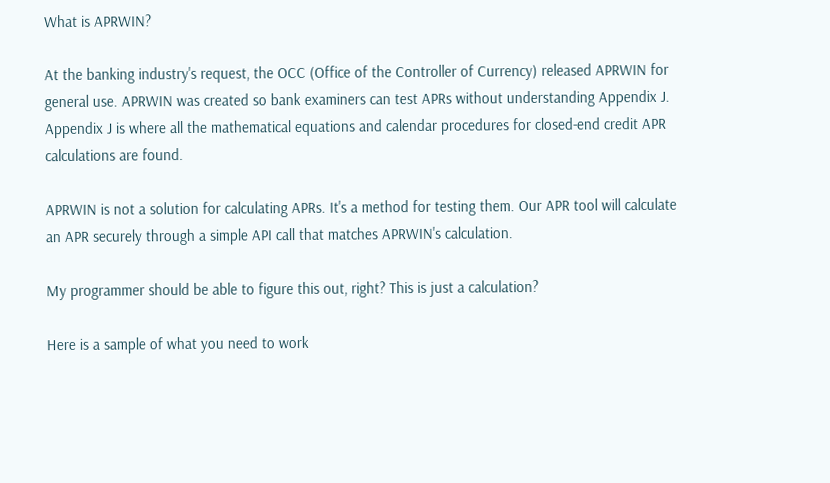What is APRWIN?

At the banking industry's request, the OCC (Office of the Controller of Currency) released APRWIN for general use. APRWIN was created so bank examiners can test APRs without understanding Appendix J. Appendix J is where all the mathematical equations and calendar procedures for closed-end credit APR calculations are found.

APRWIN is not a solution for calculating APRs. It's a method for testing them. Our APR tool will calculate an APR securely through a simple API call that matches APRWIN's calculation.

My programmer should be able to figure this out, right? This is just a calculation?

Here is a sample of what you need to work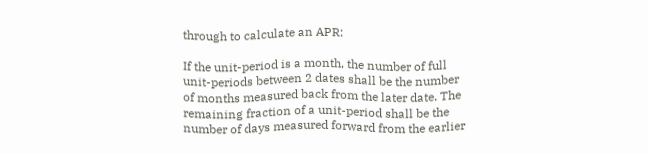through to calculate an APR:

If the unit-period is a month, the number of full unit-periods between 2 dates shall be the number of months measured back from the later date. The remaining fraction of a unit-period shall be the number of days measured forward from the earlier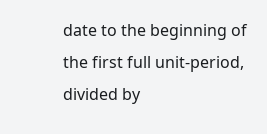date to the beginning of the first full unit-period, divided by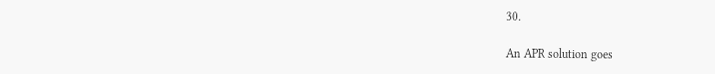30.

An APR solution goes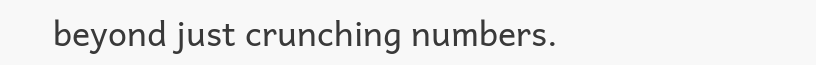beyond just crunching numbers.